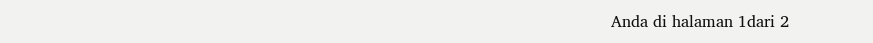Anda di halaman 1dari 2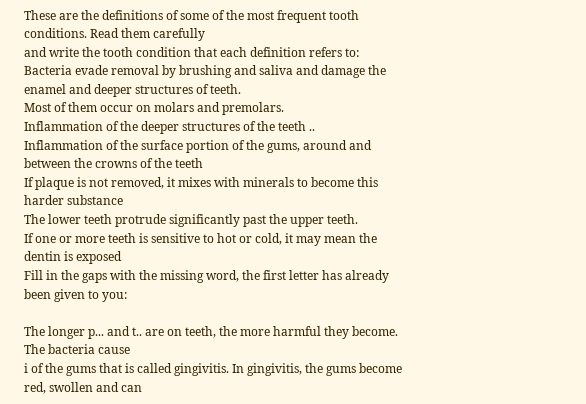These are the definitions of some of the most frequent tooth conditions. Read them carefully
and write the tooth condition that each definition refers to:
Bacteria evade removal by brushing and saliva and damage the enamel and deeper structures of teeth.
Most of them occur on molars and premolars.
Inflammation of the deeper structures of the teeth ..
Inflammation of the surface portion of the gums, around and between the crowns of the teeth
If plaque is not removed, it mixes with minerals to become this harder substance
The lower teeth protrude significantly past the upper teeth.
If one or more teeth is sensitive to hot or cold, it may mean the dentin is exposed
Fill in the gaps with the missing word, the first letter has already been given to you:

The longer p... and t.. are on teeth, the more harmful they become. The bacteria cause
i of the gums that is called gingivitis. In gingivitis, the gums become red, swollen and can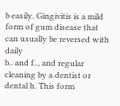b easily. Gingivitis is a mild form of gum disease that can usually be reversed with daily
b.. and f.., and regular cleaning by a dentist or dental h. This form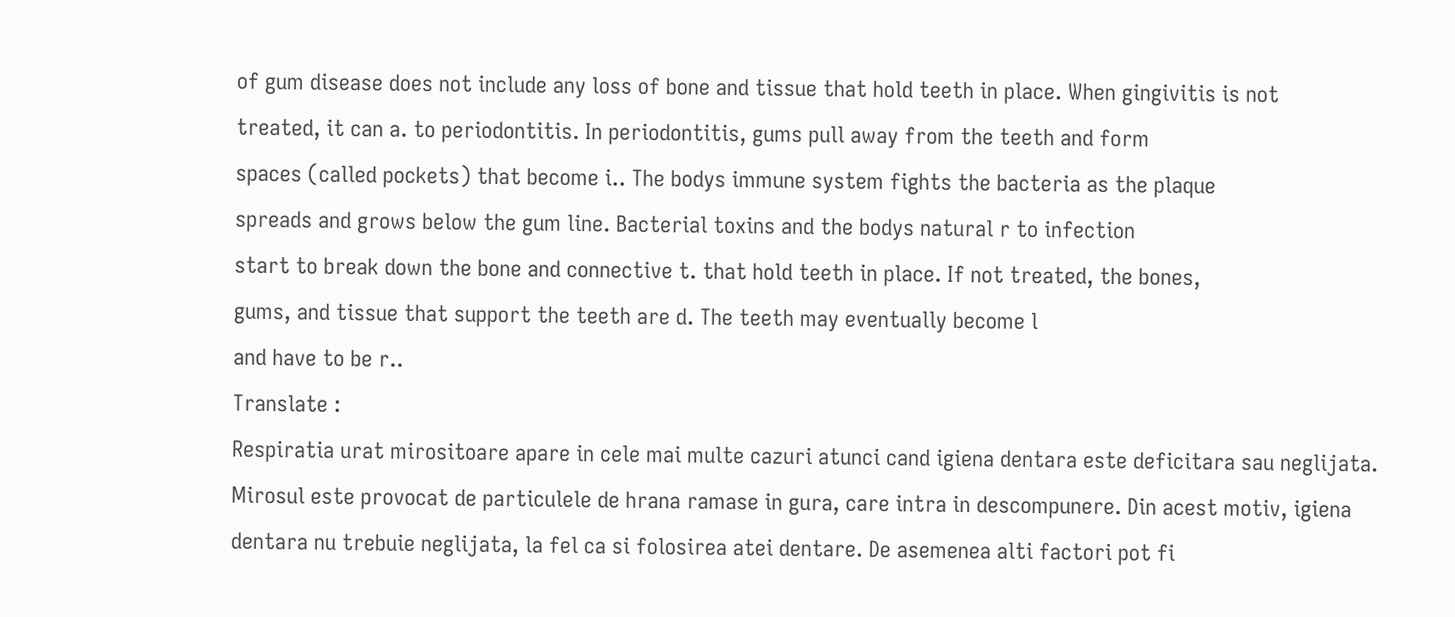of gum disease does not include any loss of bone and tissue that hold teeth in place. When gingivitis is not
treated, it can a. to periodontitis. In periodontitis, gums pull away from the teeth and form
spaces (called pockets) that become i.. The bodys immune system fights the bacteria as the plaque
spreads and grows below the gum line. Bacterial toxins and the bodys natural r to infection
start to break down the bone and connective t. that hold teeth in place. If not treated, the bones,
gums, and tissue that support the teeth are d. The teeth may eventually become l
and have to be r..
Translate :
Respiratia urat mirositoare apare in cele mai multe cazuri atunci cand igiena dentara este deficitara sau neglijata.
Mirosul este provocat de particulele de hrana ramase in gura, care intra in descompunere. Din acest motiv, igiena
dentara nu trebuie neglijata, la fel ca si folosirea atei dentare. De asemenea alti factori pot fi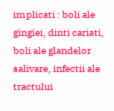implicati : boli ale
gingiei, dinti cariati, boli ale glandelor salivare, infectii ale tractului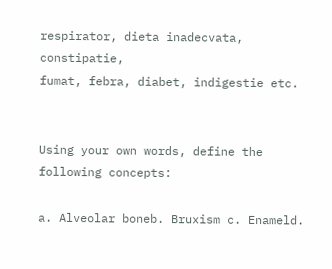respirator, dieta inadecvata, constipatie,
fumat, febra, diabet, indigestie etc.


Using your own words, define the following concepts:

a. Alveolar boneb. Bruxism c. Enameld.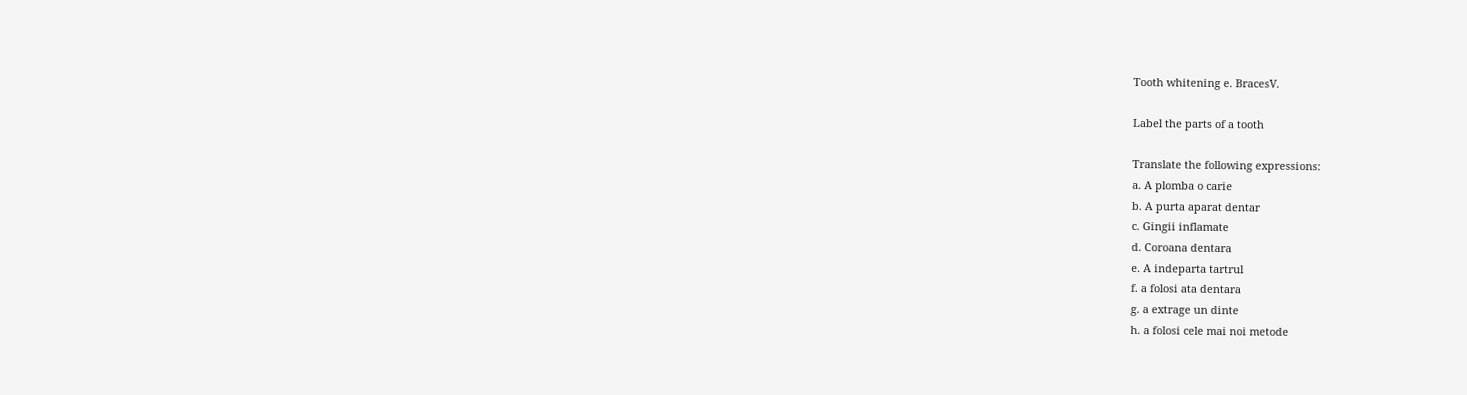Tooth whitening e. BracesV.

Label the parts of a tooth

Translate the following expressions:
a. A plomba o carie
b. A purta aparat dentar
c. Gingii inflamate
d. Coroana dentara
e. A indeparta tartrul
f. a folosi ata dentara
g. a extrage un dinte
h. a folosi cele mai noi metode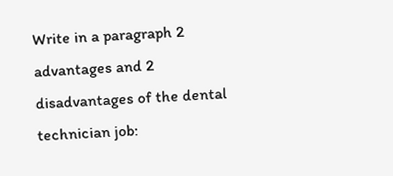Write in a paragraph 2 advantages and 2 disadvantages of the dental technician job: